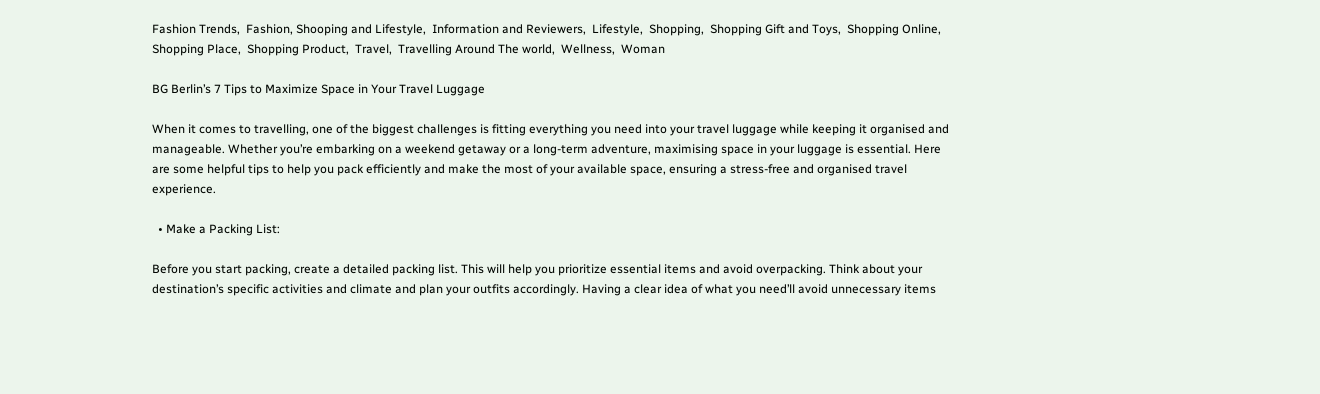Fashion Trends,  Fashion, Shooping and Lifestyle,  Information and Reviewers,  Lifestyle,  Shopping,  Shopping Gift and Toys,  Shopping Online,  Shopping Place,  Shopping Product,  Travel,  Travelling Around The world,  Wellness,  Woman

BG Berlin’s 7 Tips to Maximize Space in Your Travel Luggage

When it comes to travelling, one of the biggest challenges is fitting everything you need into your travel luggage while keeping it organised and manageable. Whether you’re embarking on a weekend getaway or a long-term adventure, maximising space in your luggage is essential. Here are some helpful tips to help you pack efficiently and make the most of your available space, ensuring a stress-free and organised travel experience.

  • Make a Packing List:

Before you start packing, create a detailed packing list. This will help you prioritize essential items and avoid overpacking. Think about your destination’s specific activities and climate and plan your outfits accordingly. Having a clear idea of what you need’ll avoid unnecessary items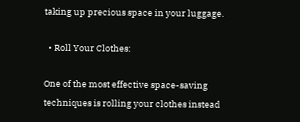taking up precious space in your luggage.

  • Roll Your Clothes:

One of the most effective space-saving techniques is rolling your clothes instead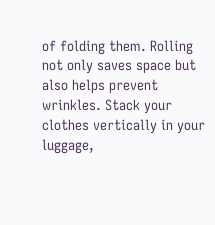of folding them. Rolling not only saves space but also helps prevent wrinkles. Stack your clothes vertically in your luggage,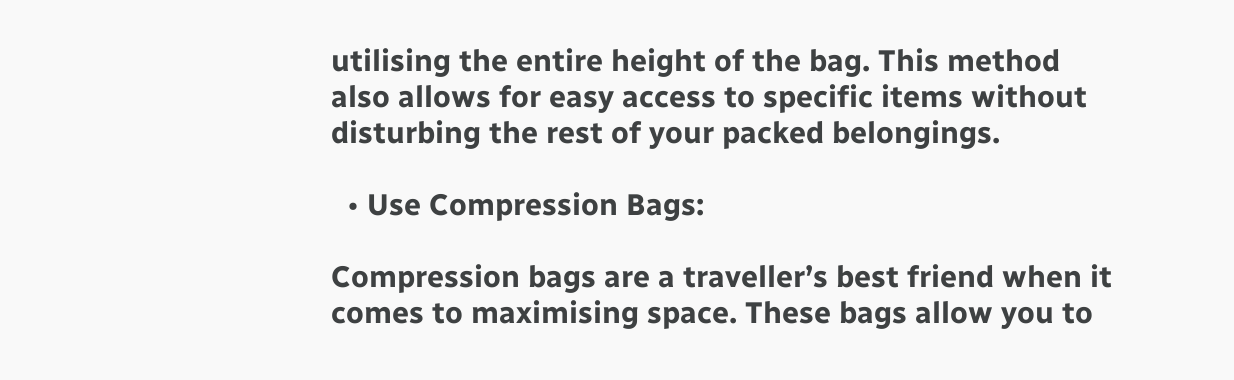utilising the entire height of the bag. This method also allows for easy access to specific items without disturbing the rest of your packed belongings.

  • Use Compression Bags:

Compression bags are a traveller’s best friend when it comes to maximising space. These bags allow you to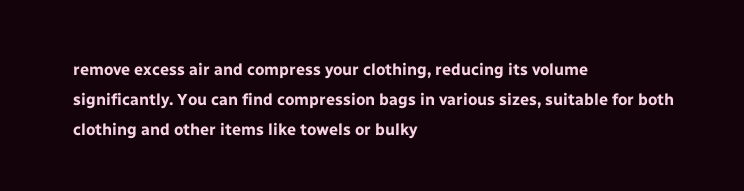remove excess air and compress your clothing, reducing its volume significantly. You can find compression bags in various sizes, suitable for both clothing and other items like towels or bulky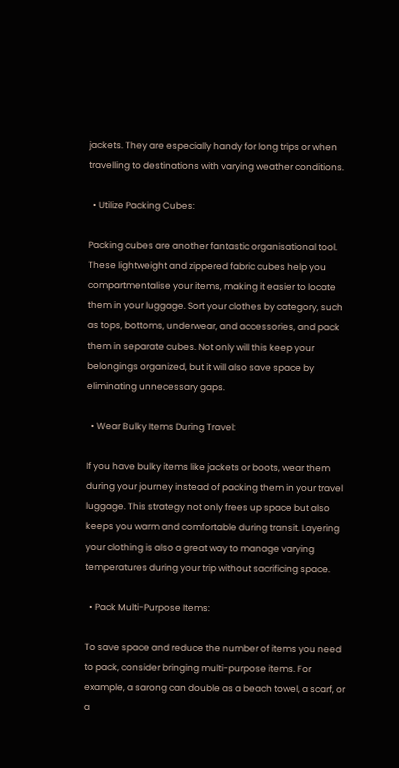jackets. They are especially handy for long trips or when travelling to destinations with varying weather conditions.

  • Utilize Packing Cubes:

Packing cubes are another fantastic organisational tool. These lightweight and zippered fabric cubes help you compartmentalise your items, making it easier to locate them in your luggage. Sort your clothes by category, such as tops, bottoms, underwear, and accessories, and pack them in separate cubes. Not only will this keep your belongings organized, but it will also save space by eliminating unnecessary gaps.

  • Wear Bulky Items During Travel:

If you have bulky items like jackets or boots, wear them during your journey instead of packing them in your travel luggage. This strategy not only frees up space but also keeps you warm and comfortable during transit. Layering your clothing is also a great way to manage varying temperatures during your trip without sacrificing space.

  • Pack Multi-Purpose Items:

To save space and reduce the number of items you need to pack, consider bringing multi-purpose items. For example, a sarong can double as a beach towel, a scarf, or a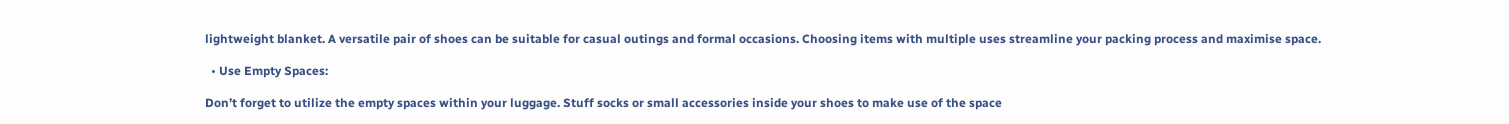lightweight blanket. A versatile pair of shoes can be suitable for casual outings and formal occasions. Choosing items with multiple uses streamline your packing process and maximise space.

  • Use Empty Spaces:

Don’t forget to utilize the empty spaces within your luggage. Stuff socks or small accessories inside your shoes to make use of the space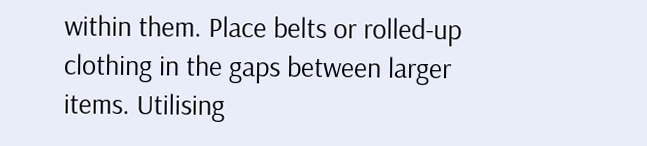within them. Place belts or rolled-up clothing in the gaps between larger items. Utilising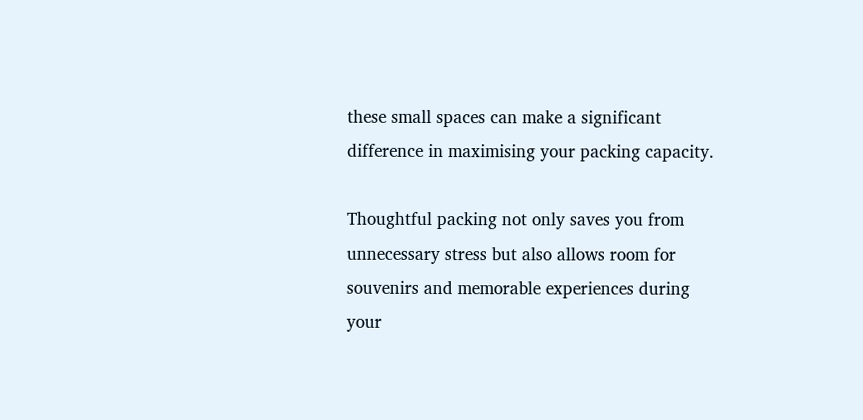these small spaces can make a significant difference in maximising your packing capacity.

Thoughtful packing not only saves you from unnecessary stress but also allows room for souvenirs and memorable experiences during your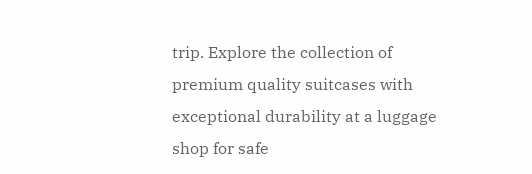trip. Explore the collection of premium quality suitcases with exceptional durability at a luggage shop for safe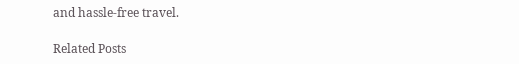and hassle-free travel.

Related Posts